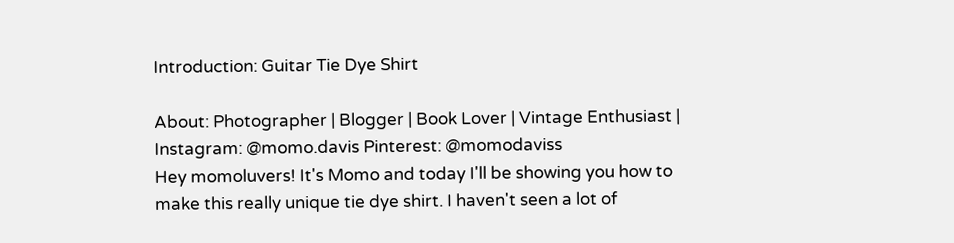Introduction: Guitar Tie Dye Shirt

About: Photographer | Blogger | Book Lover | Vintage Enthusiast | Instagram: @momo.davis Pinterest: @momodaviss
Hey momoluvers! It's Momo and today I'll be showing you how to make this really unique tie dye shirt. I haven't seen a lot of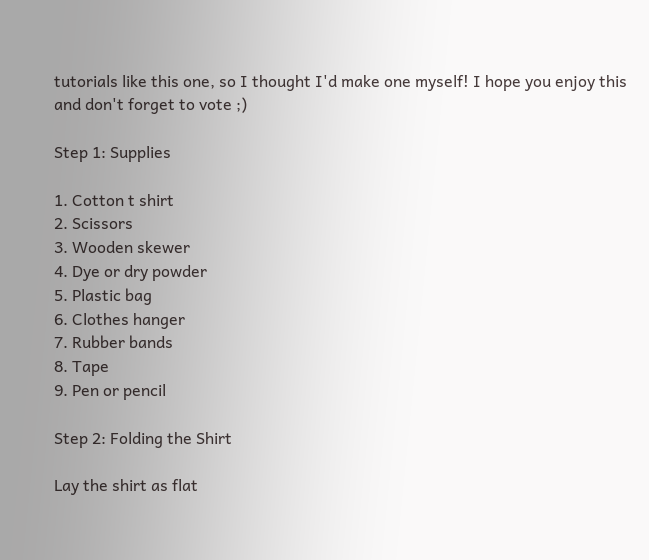tutorials like this one, so I thought I'd make one myself! I hope you enjoy this and don't forget to vote ;)

Step 1: Supplies

1. Cotton t shirt
2. Scissors
3. Wooden skewer
4. Dye or dry powder
5. Plastic bag
6. Clothes hanger
7. Rubber bands
8. Tape
9. Pen or pencil

Step 2: Folding the Shirt

Lay the shirt as flat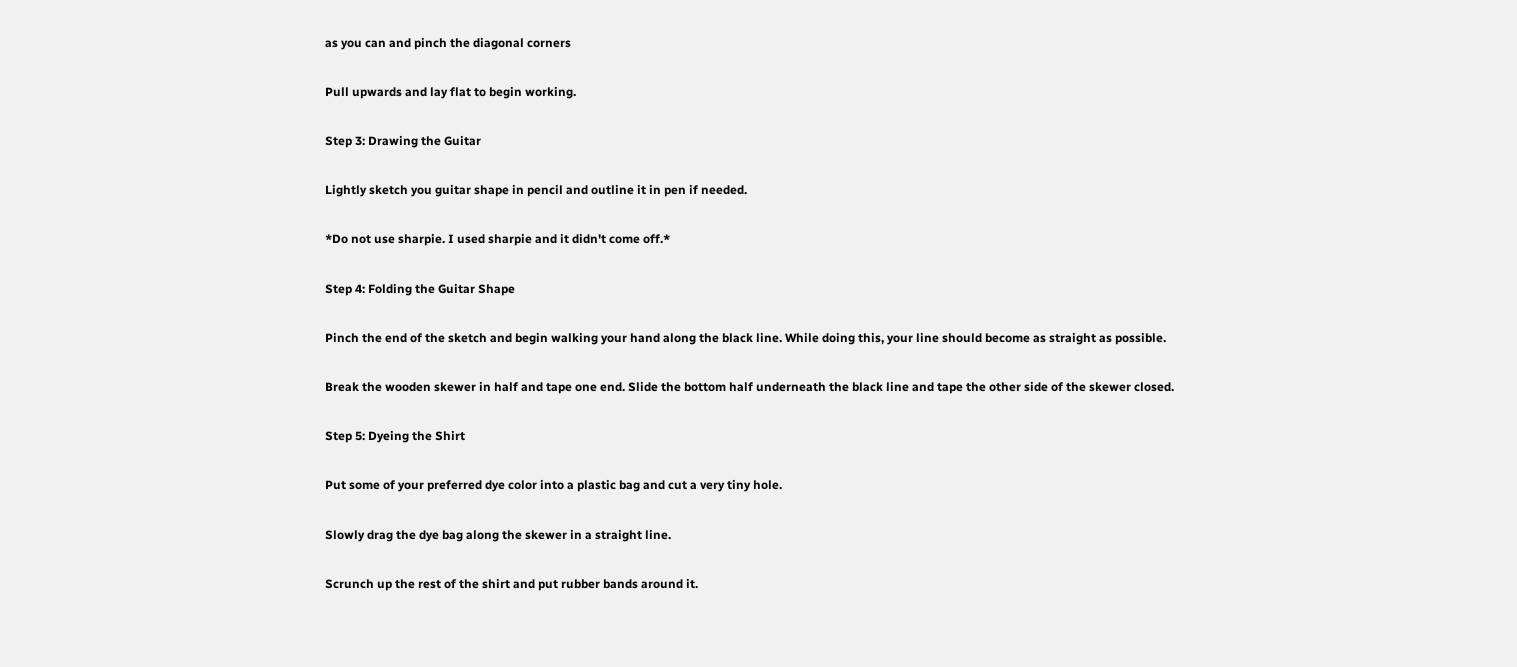as you can and pinch the diagonal corners

Pull upwards and lay flat to begin working.

Step 3: Drawing the Guitar

Lightly sketch you guitar shape in pencil and outline it in pen if needed.

*Do not use sharpie. I used sharpie and it didn't come off.*

Step 4: Folding the Guitar Shape

Pinch the end of the sketch and begin walking your hand along the black line. While doing this, your line should become as straight as possible.

Break the wooden skewer in half and tape one end. Slide the bottom half underneath the black line and tape the other side of the skewer closed.

Step 5: Dyeing the Shirt

Put some of your preferred dye color into a plastic bag and cut a very tiny hole.

Slowly drag the dye bag along the skewer in a straight line.

Scrunch up the rest of the shirt and put rubber bands around it.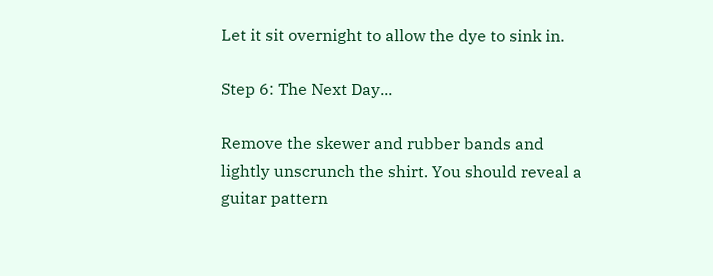Let it sit overnight to allow the dye to sink in.

Step 6: The Next Day...

Remove the skewer and rubber bands and lightly unscrunch the shirt. You should reveal a guitar pattern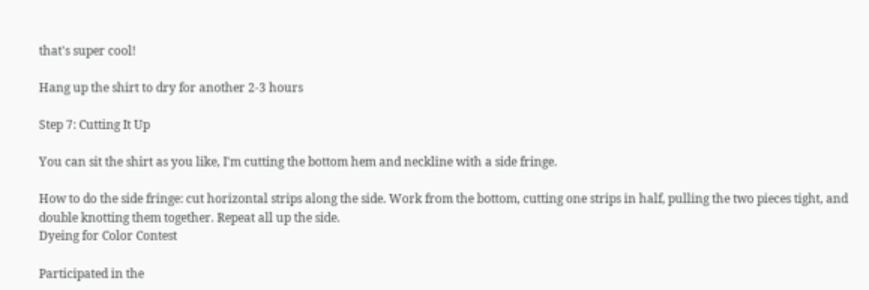that's super cool!

Hang up the shirt to dry for another 2-3 hours

Step 7: Cutting It Up

You can sit the shirt as you like, I'm cutting the bottom hem and neckline with a side fringe.

How to do the side fringe: cut horizontal strips along the side. Work from the bottom, cutting one strips in half, pulling the two pieces tight, and double knotting them together. Repeat all up the side.
Dyeing for Color Contest

Participated in the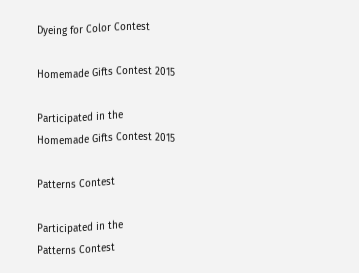Dyeing for Color Contest

Homemade Gifts Contest 2015

Participated in the
Homemade Gifts Contest 2015

Patterns Contest

Participated in the
Patterns Contest